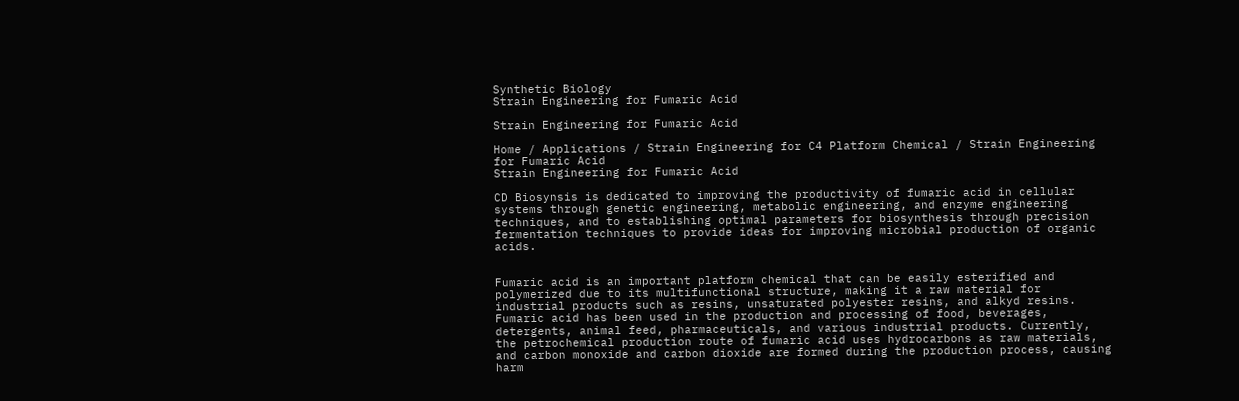Synthetic Biology
Strain Engineering for Fumaric Acid

Strain Engineering for Fumaric Acid

Home / Applications / Strain Engineering for C4 Platform Chemical / Strain Engineering for Fumaric Acid
Strain Engineering for Fumaric Acid

CD Biosynsis is dedicated to improving the productivity of fumaric acid in cellular systems through genetic engineering, metabolic engineering, and enzyme engineering techniques, and to establishing optimal parameters for biosynthesis through precision fermentation techniques to provide ideas for improving microbial production of organic acids.


Fumaric acid is an important platform chemical that can be easily esterified and polymerized due to its multifunctional structure, making it a raw material for industrial products such as resins, unsaturated polyester resins, and alkyd resins. Fumaric acid has been used in the production and processing of food, beverages, detergents, animal feed, pharmaceuticals, and various industrial products. Currently, the petrochemical production route of fumaric acid uses hydrocarbons as raw materials, and carbon monoxide and carbon dioxide are formed during the production process, causing harm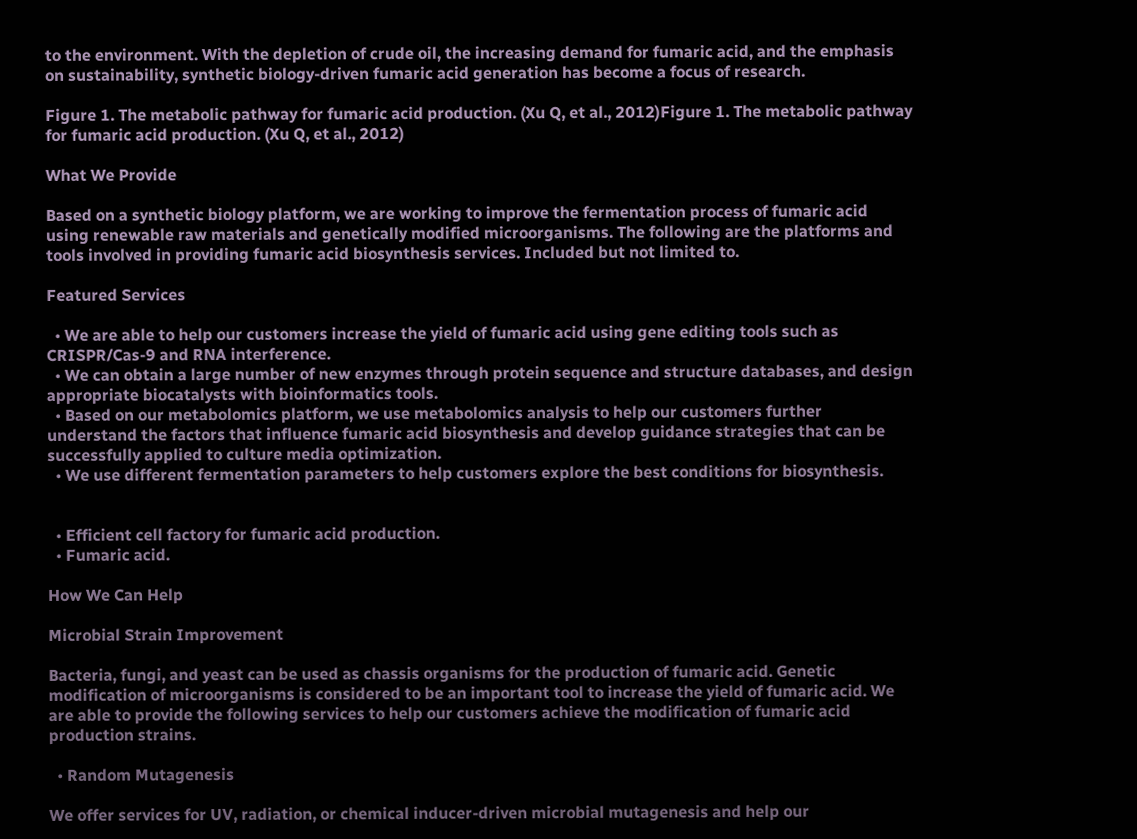to the environment. With the depletion of crude oil, the increasing demand for fumaric acid, and the emphasis on sustainability, synthetic biology-driven fumaric acid generation has become a focus of research.

Figure 1. The metabolic pathway for fumaric acid production. (Xu Q, et al., 2012)Figure 1. The metabolic pathway for fumaric acid production. (Xu Q, et al., 2012)

What We Provide

Based on a synthetic biology platform, we are working to improve the fermentation process of fumaric acid using renewable raw materials and genetically modified microorganisms. The following are the platforms and tools involved in providing fumaric acid biosynthesis services. Included but not limited to.

Featured Services

  • We are able to help our customers increase the yield of fumaric acid using gene editing tools such as CRISPR/Cas-9 and RNA interference.
  • We can obtain a large number of new enzymes through protein sequence and structure databases, and design appropriate biocatalysts with bioinformatics tools.
  • Based on our metabolomics platform, we use metabolomics analysis to help our customers further understand the factors that influence fumaric acid biosynthesis and develop guidance strategies that can be successfully applied to culture media optimization.
  • We use different fermentation parameters to help customers explore the best conditions for biosynthesis.


  • Efficient cell factory for fumaric acid production.
  • Fumaric acid.

How We Can Help

Microbial Strain Improvement

Bacteria, fungi, and yeast can be used as chassis organisms for the production of fumaric acid. Genetic modification of microorganisms is considered to be an important tool to increase the yield of fumaric acid. We are able to provide the following services to help our customers achieve the modification of fumaric acid production strains.

  • Random Mutagenesis

We offer services for UV, radiation, or chemical inducer-driven microbial mutagenesis and help our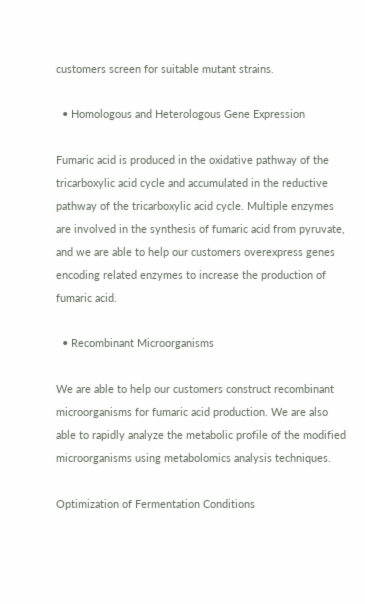customers screen for suitable mutant strains.

  • Homologous and Heterologous Gene Expression

Fumaric acid is produced in the oxidative pathway of the tricarboxylic acid cycle and accumulated in the reductive pathway of the tricarboxylic acid cycle. Multiple enzymes are involved in the synthesis of fumaric acid from pyruvate, and we are able to help our customers overexpress genes encoding related enzymes to increase the production of fumaric acid.

  • Recombinant Microorganisms

We are able to help our customers construct recombinant microorganisms for fumaric acid production. We are also able to rapidly analyze the metabolic profile of the modified microorganisms using metabolomics analysis techniques.

Optimization of Fermentation Conditions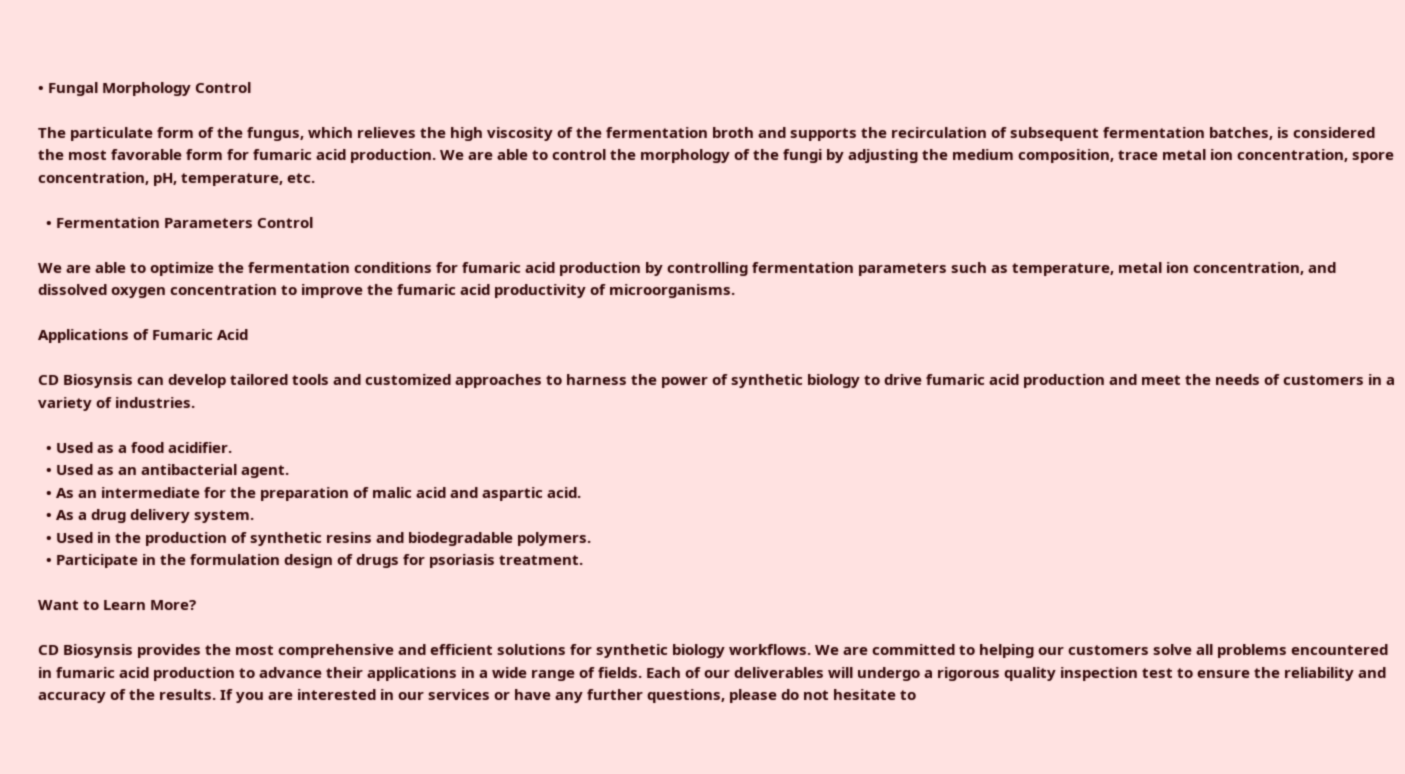• Fungal Morphology Control

The particulate form of the fungus, which relieves the high viscosity of the fermentation broth and supports the recirculation of subsequent fermentation batches, is considered the most favorable form for fumaric acid production. We are able to control the morphology of the fungi by adjusting the medium composition, trace metal ion concentration, spore concentration, pH, temperature, etc.

  • Fermentation Parameters Control

We are able to optimize the fermentation conditions for fumaric acid production by controlling fermentation parameters such as temperature, metal ion concentration, and dissolved oxygen concentration to improve the fumaric acid productivity of microorganisms.

Applications of Fumaric Acid

CD Biosynsis can develop tailored tools and customized approaches to harness the power of synthetic biology to drive fumaric acid production and meet the needs of customers in a variety of industries.

  • Used as a food acidifier.
  • Used as an antibacterial agent.
  • As an intermediate for the preparation of malic acid and aspartic acid.
  • As a drug delivery system.
  • Used in the production of synthetic resins and biodegradable polymers.
  • Participate in the formulation design of drugs for psoriasis treatment.

Want to Learn More?

CD Biosynsis provides the most comprehensive and efficient solutions for synthetic biology workflows. We are committed to helping our customers solve all problems encountered in fumaric acid production to advance their applications in a wide range of fields. Each of our deliverables will undergo a rigorous quality inspection test to ensure the reliability and accuracy of the results. If you are interested in our services or have any further questions, please do not hesitate to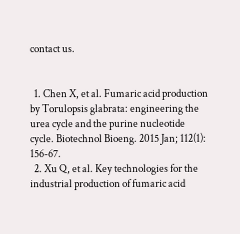contact us.


  1. Chen X, et al. Fumaric acid production by Torulopsis glabrata: engineering the urea cycle and the purine nucleotide cycle. Biotechnol Bioeng. 2015 Jan; 112(1): 156-67.
  2. Xu Q, et al. Key technologies for the industrial production of fumaric acid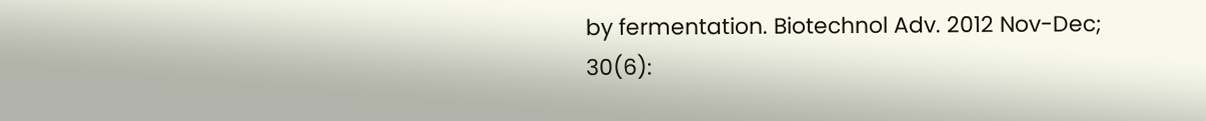by fermentation. Biotechnol Adv. 2012 Nov-Dec; 30(6):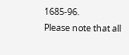1685-96.
Please note that all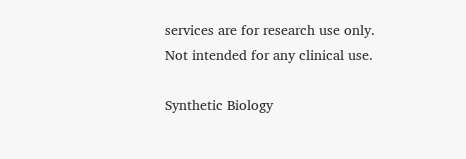services are for research use only. Not intended for any clinical use.

Synthetic Biology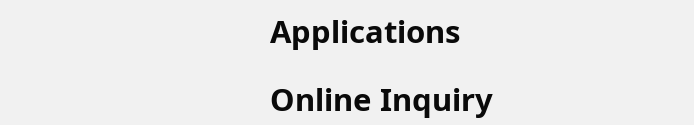Applications

Online Inquiry